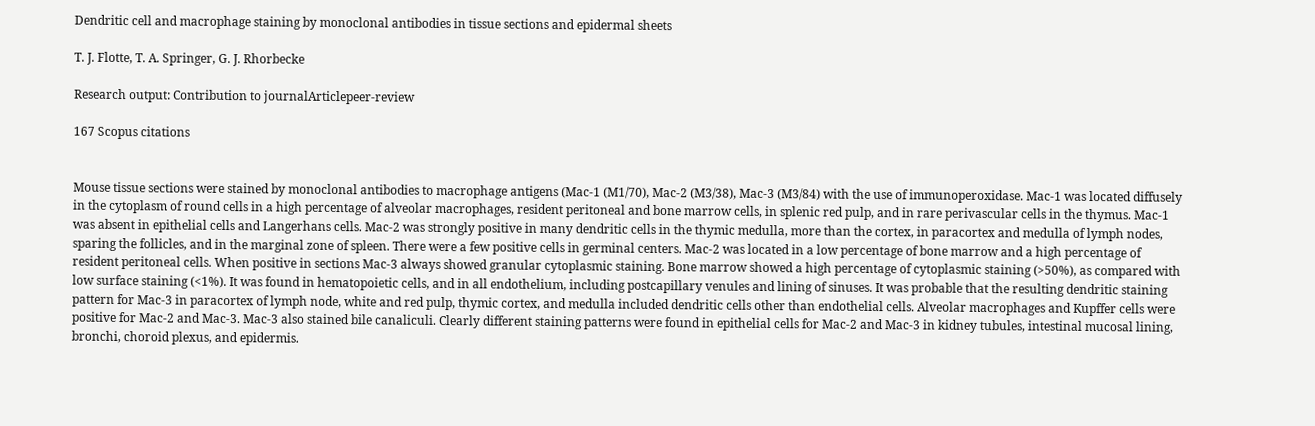Dendritic cell and macrophage staining by monoclonal antibodies in tissue sections and epidermal sheets

T. J. Flotte, T. A. Springer, G. J. Rhorbecke

Research output: Contribution to journalArticlepeer-review

167 Scopus citations


Mouse tissue sections were stained by monoclonal antibodies to macrophage antigens (Mac-1 (M1/70), Mac-2 (M3/38), Mac-3 (M3/84) with the use of immunoperoxidase. Mac-1 was located diffusely in the cytoplasm of round cells in a high percentage of alveolar macrophages, resident peritoneal and bone marrow cells, in splenic red pulp, and in rare perivascular cells in the thymus. Mac-1 was absent in epithelial cells and Langerhans cells. Mac-2 was strongly positive in many dendritic cells in the thymic medulla, more than the cortex, in paracortex and medulla of lymph nodes, sparing the follicles, and in the marginal zone of spleen. There were a few positive cells in germinal centers. Mac-2 was located in a low percentage of bone marrow and a high percentage of resident peritoneal cells. When positive in sections Mac-3 always showed granular cytoplasmic staining. Bone marrow showed a high percentage of cytoplasmic staining (>50%), as compared with low surface staining (<1%). It was found in hematopoietic cells, and in all endothelium, including postcapillary venules and lining of sinuses. It was probable that the resulting dendritic staining pattern for Mac-3 in paracortex of lymph node, white and red pulp, thymic cortex, and medulla included dendritic cells other than endothelial cells. Alveolar macrophages and Kupffer cells were positive for Mac-2 and Mac-3. Mac-3 also stained bile canaliculi. Clearly different staining patterns were found in epithelial cells for Mac-2 and Mac-3 in kidney tubules, intestinal mucosal lining, bronchi, choroid plexus, and epidermis.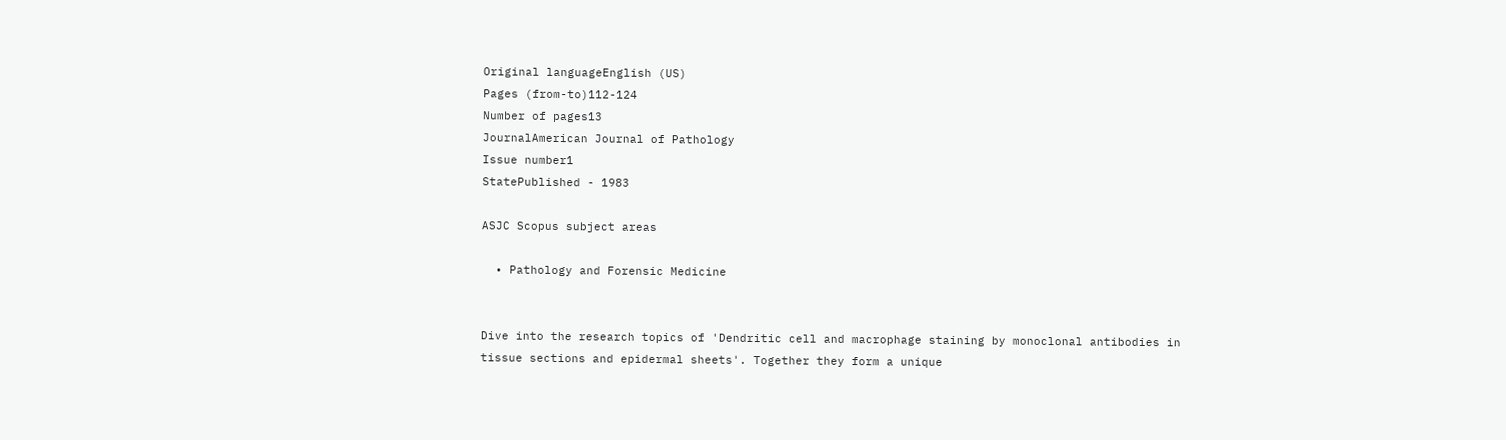Original languageEnglish (US)
Pages (from-to)112-124
Number of pages13
JournalAmerican Journal of Pathology
Issue number1
StatePublished - 1983

ASJC Scopus subject areas

  • Pathology and Forensic Medicine


Dive into the research topics of 'Dendritic cell and macrophage staining by monoclonal antibodies in tissue sections and epidermal sheets'. Together they form a unique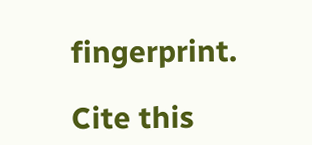fingerprint.

Cite this